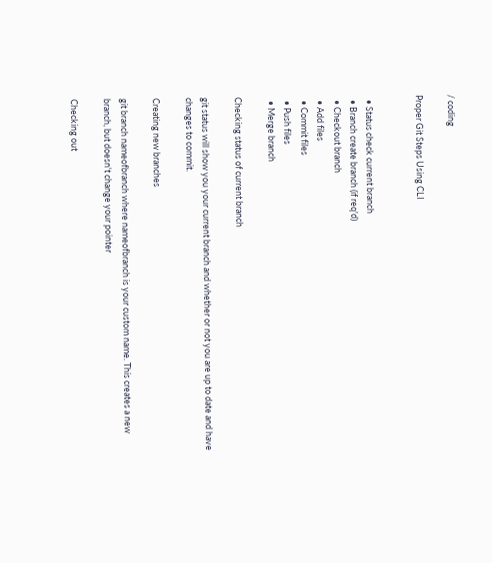/ coding

Proper Git Steps Using CLI


  • Status check current branch
  • Branch create branch (if req'd)
  • Checkout branch
  • Add files
  • Commit files
  • Push files
  • Merge branch

Checking status of current branch

git status will show you your current branch and whether or not you are up to date and have changes to commit.

Creating new branches

git branch nameofbranch where nameofbranch is your custom name. This creates a new branch, but doesn't change your pointer

Checking out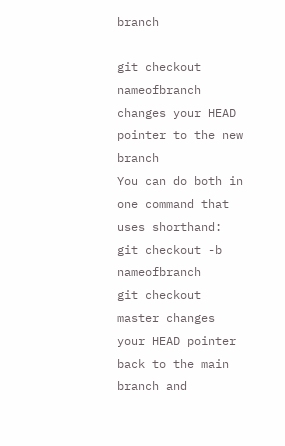branch

git checkout nameofbranch changes your HEAD pointer to the new branch
You can do both in one command that uses shorthand:
git checkout -b nameofbranch
git checkout master changes your HEAD pointer back to the main branch and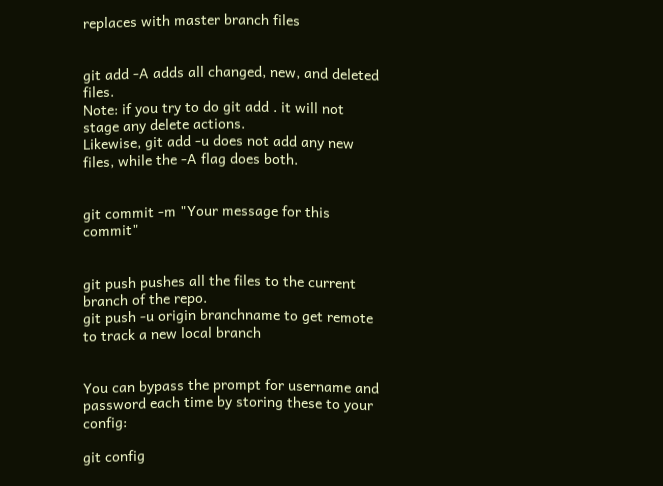replaces with master branch files


git add -A adds all changed, new, and deleted files.
Note: if you try to do git add . it will not stage any delete actions.
Likewise, git add -u does not add any new files, while the -A flag does both.


git commit -m "Your message for this commit"


git push pushes all the files to the current branch of the repo.
git push -u origin branchname to get remote to track a new local branch


You can bypass the prompt for username and password each time by storing these to your config:

git config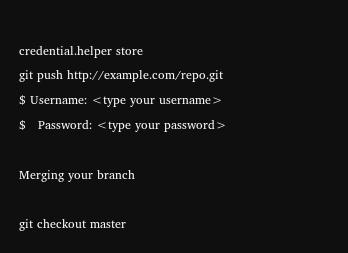credential.helper store
git push http://example.com/repo.git
$ Username: <type your username>
$   Password: <type your password>

Merging your branch

git checkout master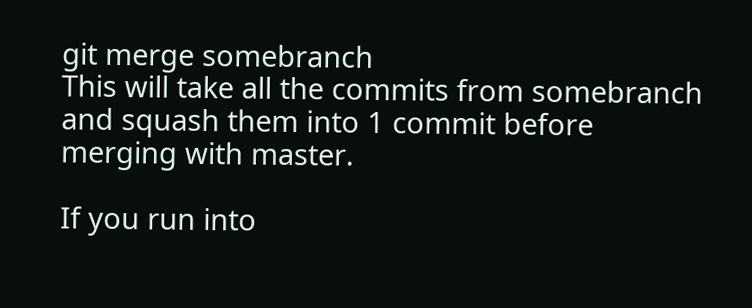git merge somebranch
This will take all the commits from somebranch and squash them into 1 commit before merging with master.

If you run into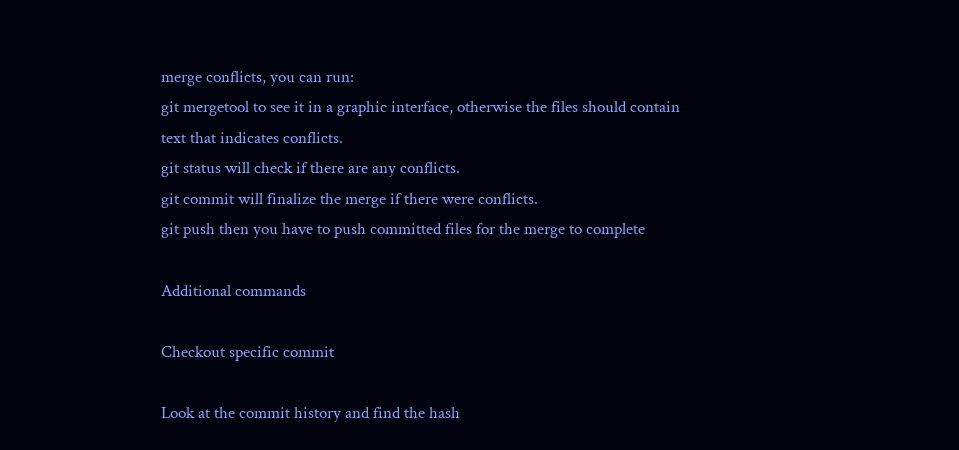merge conflicts, you can run:
git mergetool to see it in a graphic interface, otherwise the files should contain text that indicates conflicts.
git status will check if there are any conflicts.
git commit will finalize the merge if there were conflicts.
git push then you have to push committed files for the merge to complete

Additional commands

Checkout specific commit

Look at the commit history and find the hash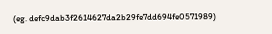(eg. defc9dab3f2614627da2b29fe7dd694fe0571989)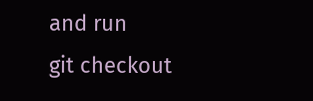and run
git checkout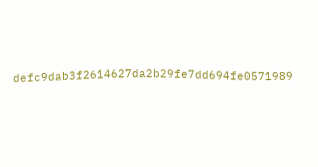defc9dab3f2614627da2b29fe7dd694fe0571989